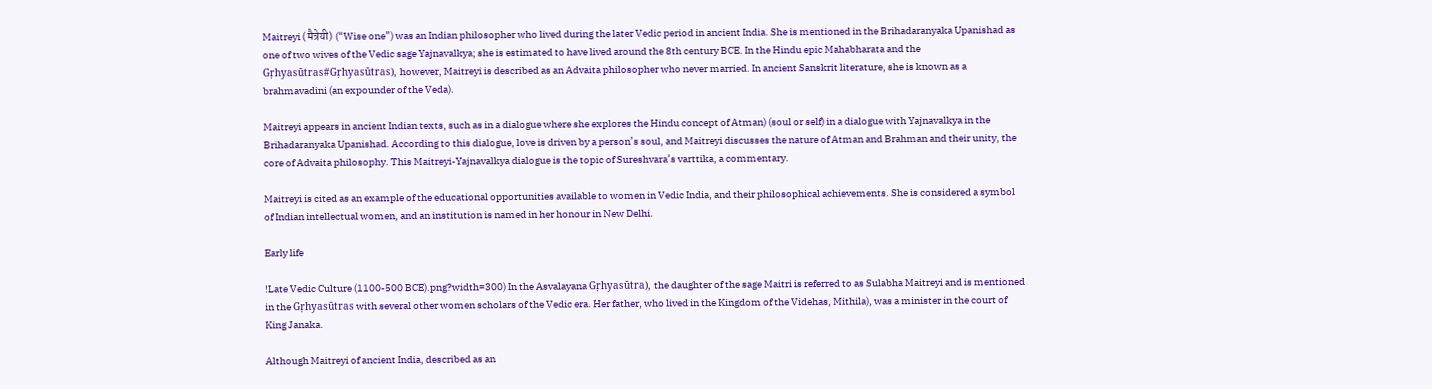Maitreyi (मैत्रेयी) (“Wise one”) was an Indian philosopher who lived during the later Vedic period in ancient India. She is mentioned in the Brihadaranyaka Upanishad as one of two wives of the Vedic sage Yajnavalkya; she is estimated to have lived around the 8th century BCE. In the Hindu epic Mahabharata and the Gṛhyasūtras#Gṛhyasūtras), however, Maitreyi is described as an Advaita philosopher who never married. In ancient Sanskrit literature, she is known as a brahmavadini (an expounder of the Veda).

Maitreyi appears in ancient Indian texts, such as in a dialogue where she explores the Hindu concept of Atman) (soul or self) in a dialogue with Yajnavalkya in the Brihadaranyaka Upanishad. According to this dialogue, love is driven by a person’s soul, and Maitreyi discusses the nature of Atman and Brahman and their unity, the core of Advaita philosophy. This Maitreyi-Yajnavalkya dialogue is the topic of Sureshvara’s varttika, a commentary.

Maitreyi is cited as an example of the educational opportunities available to women in Vedic India, and their philosophical achievements. She is considered a symbol of Indian intellectual women, and an institution is named in her honour in New Delhi.

Early life

!Late Vedic Culture (1100-500 BCE).png?width=300) In the Asvalayana Gṛhyasūtra), the daughter of the sage Maitri is referred to as Sulabha Maitreyi and is mentioned in the Gṛhyasūtras with several other women scholars of the Vedic era. Her father, who lived in the Kingdom of the Videhas, Mithila), was a minister in the court of King Janaka.

Although Maitreyi of ancient India, described as an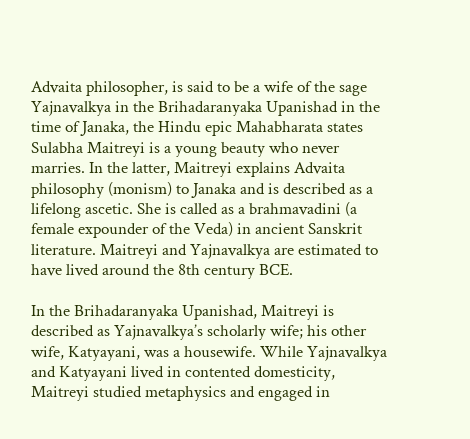Advaita philosopher, is said to be a wife of the sage Yajnavalkya in the Brihadaranyaka Upanishad in the time of Janaka, the Hindu epic Mahabharata states Sulabha Maitreyi is a young beauty who never marries. In the latter, Maitreyi explains Advaita philosophy (monism) to Janaka and is described as a lifelong ascetic. She is called as a brahmavadini (a female expounder of the Veda) in ancient Sanskrit literature. Maitreyi and Yajnavalkya are estimated to have lived around the 8th century BCE.

In the Brihadaranyaka Upanishad, Maitreyi is described as Yajnavalkya’s scholarly wife; his other wife, Katyayani, was a housewife. While Yajnavalkya and Katyayani lived in contented domesticity, Maitreyi studied metaphysics and engaged in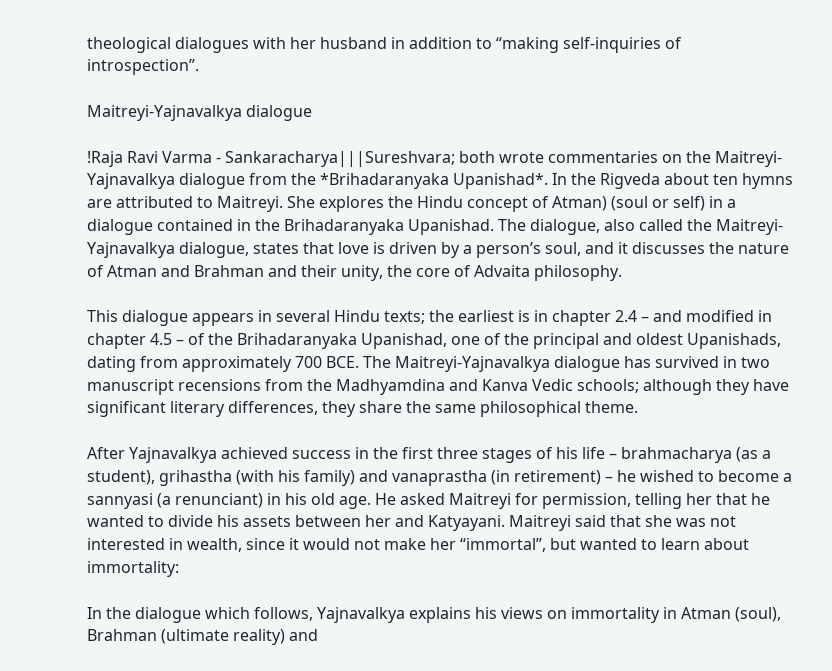theological dialogues with her husband in addition to “making self-inquiries of introspection”.

Maitreyi-Yajnavalkya dialogue

!Raja Ravi Varma - Sankaracharya|||Sureshvara; both wrote commentaries on the Maitreyi-Yajnavalkya dialogue from the *Brihadaranyaka Upanishad*. In the Rigveda about ten hymns are attributed to Maitreyi. She explores the Hindu concept of Atman) (soul or self) in a dialogue contained in the Brihadaranyaka Upanishad. The dialogue, also called the Maitreyi-Yajnavalkya dialogue, states that love is driven by a person’s soul, and it discusses the nature of Atman and Brahman and their unity, the core of Advaita philosophy.

This dialogue appears in several Hindu texts; the earliest is in chapter 2.4 – and modified in chapter 4.5 – of the Brihadaranyaka Upanishad, one of the principal and oldest Upanishads, dating from approximately 700 BCE. The Maitreyi-Yajnavalkya dialogue has survived in two manuscript recensions from the Madhyamdina and Kanva Vedic schools; although they have significant literary differences, they share the same philosophical theme.

After Yajnavalkya achieved success in the first three stages of his life – brahmacharya (as a student), grihastha (with his family) and vanaprastha (in retirement) – he wished to become a sannyasi (a renunciant) in his old age. He asked Maitreyi for permission, telling her that he wanted to divide his assets between her and Katyayani. Maitreyi said that she was not interested in wealth, since it would not make her “immortal”, but wanted to learn about immortality:

In the dialogue which follows, Yajnavalkya explains his views on immortality in Atman (soul), Brahman (ultimate reality) and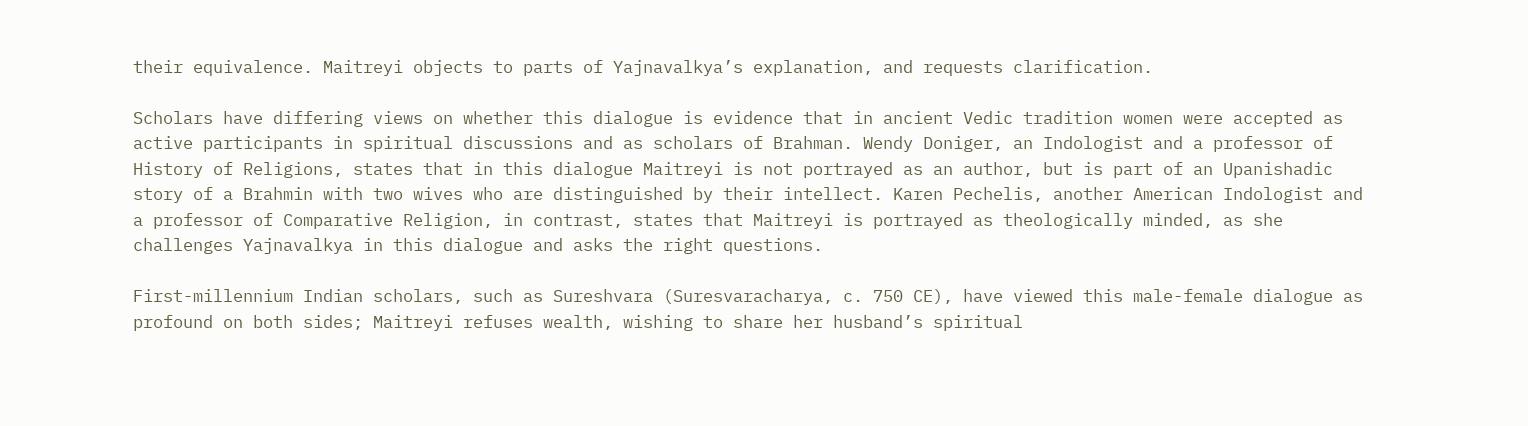their equivalence. Maitreyi objects to parts of Yajnavalkya’s explanation, and requests clarification.

Scholars have differing views on whether this dialogue is evidence that in ancient Vedic tradition women were accepted as active participants in spiritual discussions and as scholars of Brahman. Wendy Doniger, an Indologist and a professor of History of Religions, states that in this dialogue Maitreyi is not portrayed as an author, but is part of an Upanishadic story of a Brahmin with two wives who are distinguished by their intellect. Karen Pechelis, another American Indologist and a professor of Comparative Religion, in contrast, states that Maitreyi is portrayed as theologically minded, as she challenges Yajnavalkya in this dialogue and asks the right questions.

First-millennium Indian scholars, such as Sureshvara (Suresvaracharya, c. 750 CE), have viewed this male-female dialogue as profound on both sides; Maitreyi refuses wealth, wishing to share her husband’s spiritual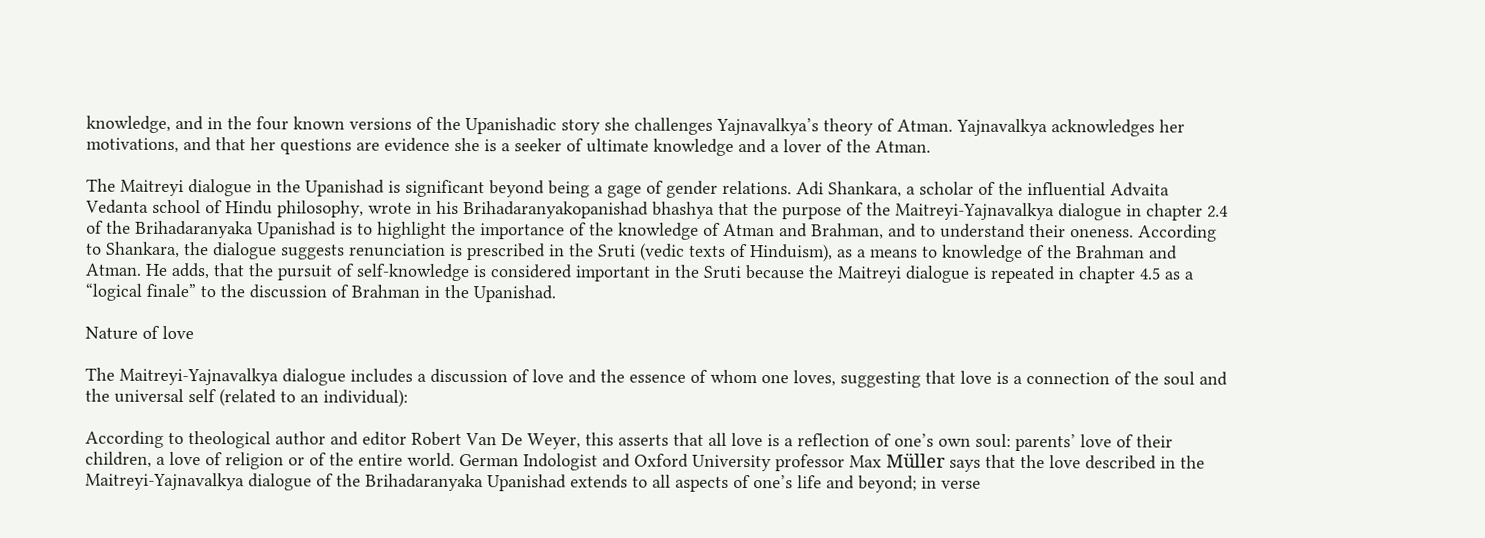knowledge, and in the four known versions of the Upanishadic story she challenges Yajnavalkya’s theory of Atman. Yajnavalkya acknowledges her motivations, and that her questions are evidence she is a seeker of ultimate knowledge and a lover of the Atman.

The Maitreyi dialogue in the Upanishad is significant beyond being a gage of gender relations. Adi Shankara, a scholar of the influential Advaita Vedanta school of Hindu philosophy, wrote in his Brihadaranyakopanishad bhashya that the purpose of the Maitreyi-Yajnavalkya dialogue in chapter 2.4 of the Brihadaranyaka Upanishad is to highlight the importance of the knowledge of Atman and Brahman, and to understand their oneness. According to Shankara, the dialogue suggests renunciation is prescribed in the Sruti (vedic texts of Hinduism), as a means to knowledge of the Brahman and Atman. He adds, that the pursuit of self-knowledge is considered important in the Sruti because the Maitreyi dialogue is repeated in chapter 4.5 as a “logical finale” to the discussion of Brahman in the Upanishad.

Nature of love

The Maitreyi-Yajnavalkya dialogue includes a discussion of love and the essence of whom one loves, suggesting that love is a connection of the soul and the universal self (related to an individual):

According to theological author and editor Robert Van De Weyer, this asserts that all love is a reflection of one’s own soul: parents’ love of their children, a love of religion or of the entire world. German Indologist and Oxford University professor Max Müller says that the love described in the Maitreyi-Yajnavalkya dialogue of the Brihadaranyaka Upanishad extends to all aspects of one’s life and beyond; in verse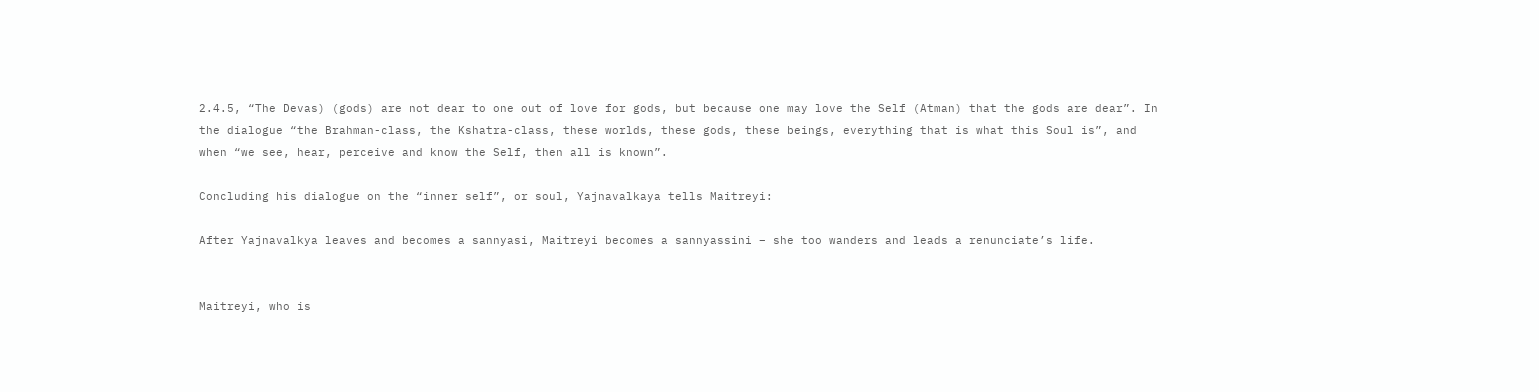2.4.5, “The Devas) (gods) are not dear to one out of love for gods, but because one may love the Self (Atman) that the gods are dear”. In the dialogue “the Brahman-class, the Kshatra-class, these worlds, these gods, these beings, everything that is what this Soul is”, and when “we see, hear, perceive and know the Self, then all is known”.

Concluding his dialogue on the “inner self”, or soul, Yajnavalkaya tells Maitreyi:

After Yajnavalkya leaves and becomes a sannyasi, Maitreyi becomes a sannyassini – she too wanders and leads a renunciate’s life.


Maitreyi, who is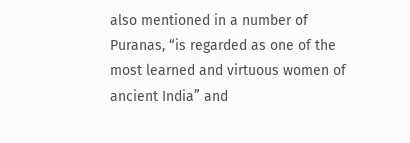also mentioned in a number of Puranas, “is regarded as one of the most learned and virtuous women of ancient India” and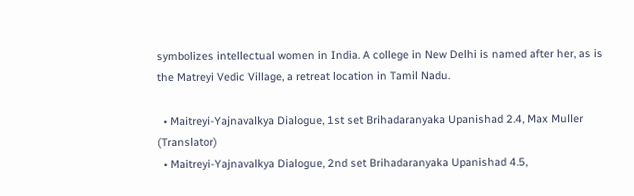symbolizes intellectual women in India. A college in New Delhi is named after her, as is the Matreyi Vedic Village, a retreat location in Tamil Nadu.

  • Maitreyi-Yajnavalkya Dialogue, 1st set Brihadaranyaka Upanishad 2.4, Max Muller (Translator)
  • Maitreyi-Yajnavalkya Dialogue, 2nd set Brihadaranyaka Upanishad 4.5,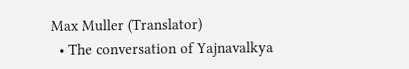Max Muller (Translator)
  • The conversation of Yajnavalkya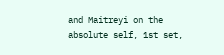and Maitreyi on the absolute self, 1st set,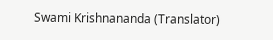Swami Krishnananda (Translator)